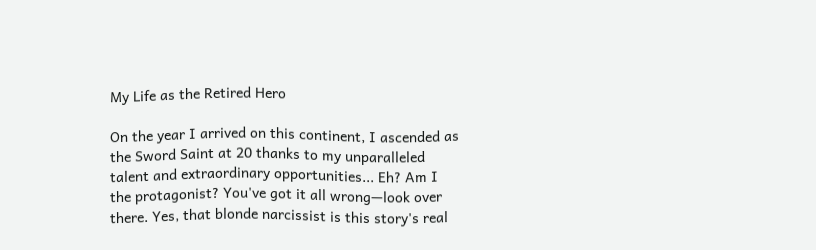My Life as the Retired Hero

On the year I arrived on this continent, I ascended as the Sword Saint at 20 thanks to my unparalleled talent and extraordinary opportunities... Eh? Am I the protagonist? You've got it all wrong—look over there. Yes, that blonde narcissist is this story's real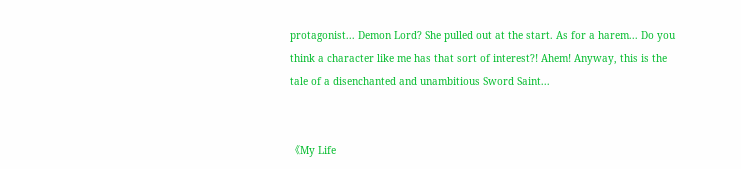protagonist... Demon Lord? She pulled out at the start. As for a harem... Do you think a character like me has that sort of interest?! Ahem! Anyway, this is the tale of a disenchanted and unambitious Sword Saint...


《My Life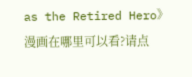as the Retired Hero》漫画在哪里可以看?请点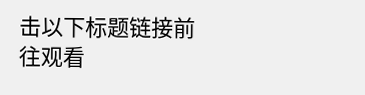击以下标题链接前往观看